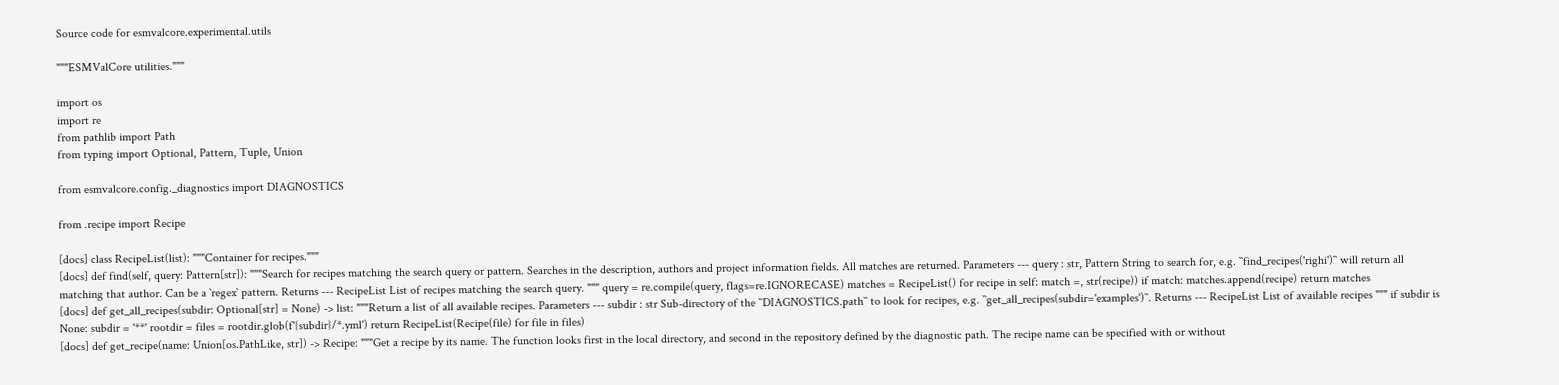Source code for esmvalcore.experimental.utils

"""ESMValCore utilities."""

import os
import re
from pathlib import Path
from typing import Optional, Pattern, Tuple, Union

from esmvalcore.config._diagnostics import DIAGNOSTICS

from .recipe import Recipe

[docs] class RecipeList(list): """Container for recipes."""
[docs] def find(self, query: Pattern[str]): """Search for recipes matching the search query or pattern. Searches in the description, authors and project information fields. All matches are returned. Parameters --- query : str, Pattern String to search for, e.g. ``find_recipes('righi')`` will return all matching that author. Can be a `regex` pattern. Returns --- RecipeList List of recipes matching the search query. """ query = re.compile(query, flags=re.IGNORECASE) matches = RecipeList() for recipe in self: match =, str(recipe)) if match: matches.append(recipe) return matches
[docs] def get_all_recipes(subdir: Optional[str] = None) -> list: """Return a list of all available recipes. Parameters --- subdir : str Sub-directory of the ``DIAGNOSTICS.path`` to look for recipes, e.g. ``get_all_recipes(subdir='examples')``. Returns --- RecipeList List of available recipes """ if subdir is None: subdir = '**' rootdir = files = rootdir.glob(f'{subdir}/*.yml') return RecipeList(Recipe(file) for file in files)
[docs] def get_recipe(name: Union[os.PathLike, str]) -> Recipe: """Get a recipe by its name. The function looks first in the local directory, and second in the repository defined by the diagnostic path. The recipe name can be specified with or without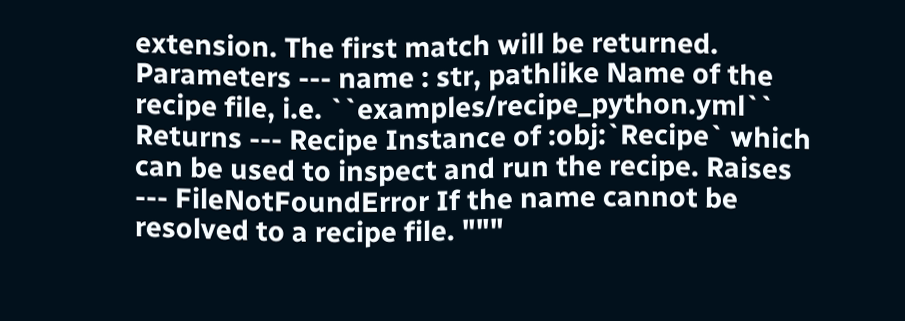extension. The first match will be returned. Parameters --- name : str, pathlike Name of the recipe file, i.e. ``examples/recipe_python.yml`` Returns --- Recipe Instance of :obj:`Recipe` which can be used to inspect and run the recipe. Raises --- FileNotFoundError If the name cannot be resolved to a recipe file. """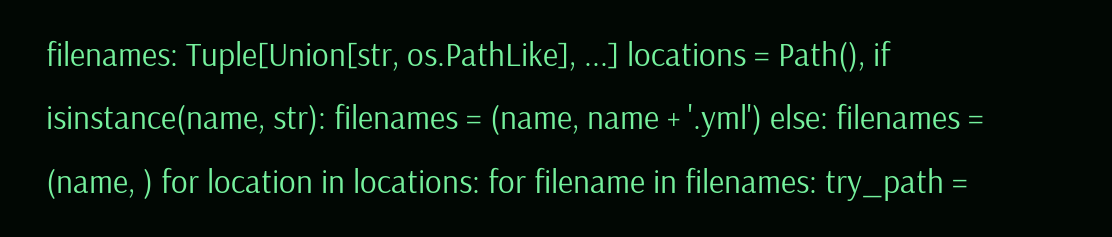filenames: Tuple[Union[str, os.PathLike], ...] locations = Path(), if isinstance(name, str): filenames = (name, name + '.yml') else: filenames = (name, ) for location in locations: for filename in filenames: try_path =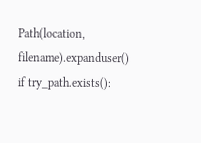Path(location, filename).expanduser() if try_path.exists():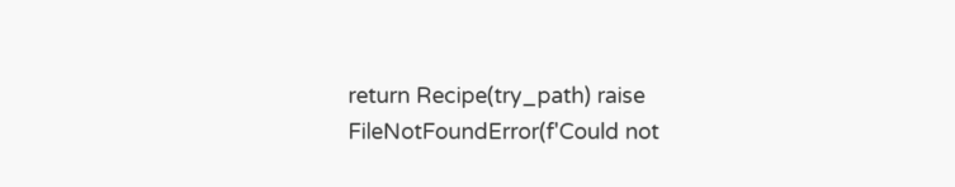return Recipe(try_path) raise FileNotFoundError(f'Could not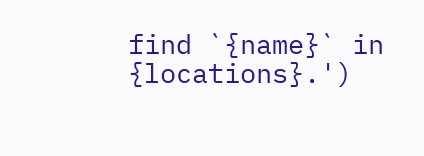find `{name}` in {locations}.')